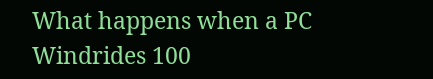What happens when a PC Windrides 100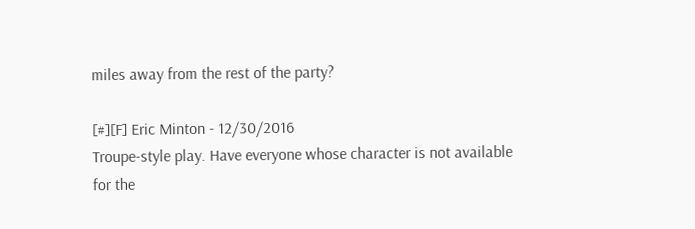miles away from the rest of the party?

[#][F] Eric Minton - 12/30/2016
Troupe-style play. Have everyone whose character is not available for the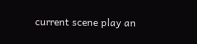current scene play an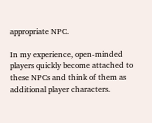appropriate NPC.

In my experience, open-minded players quickly become attached to these NPCs and think of them as additional player characters.